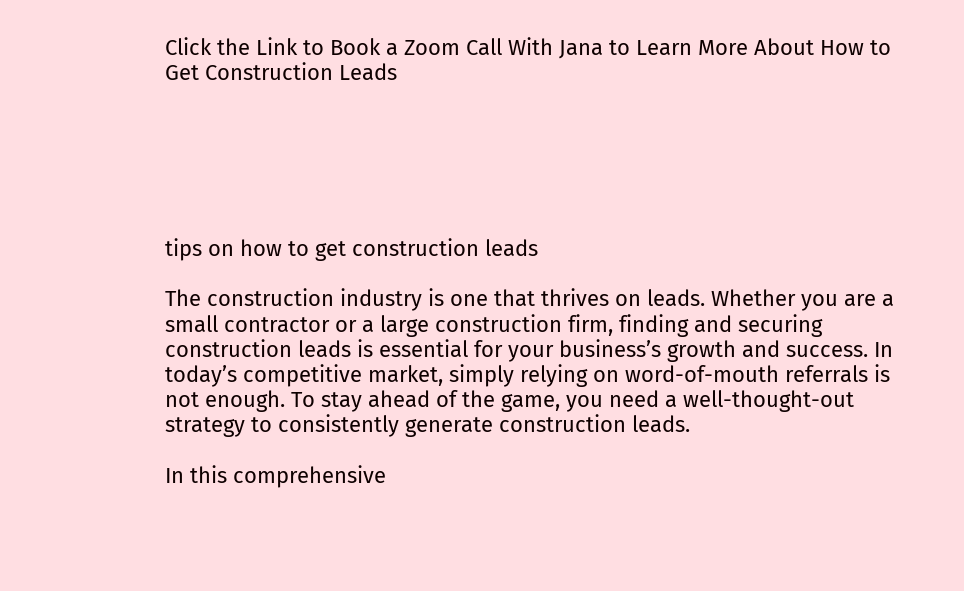Click the Link to Book a Zoom Call With Jana to Learn More About How to Get Construction Leads






tips on how to get construction leads

The construction industry is one that thrives on leads. Whether you are a small contractor or a large construction firm, finding and securing construction leads is essential for your business’s growth and success. In today’s competitive market, simply relying on word-of-mouth referrals is not enough. To stay ahead of the game, you need a well-thought-out strategy to consistently generate construction leads.

In this comprehensive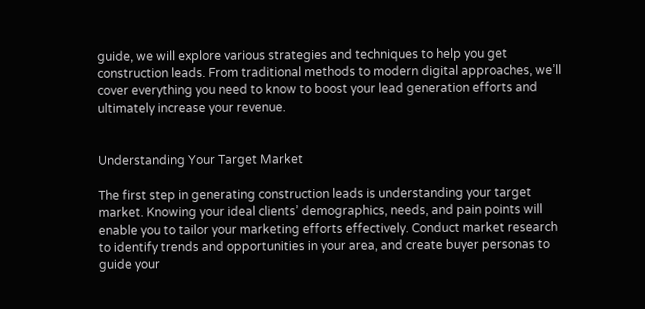guide, we will explore various strategies and techniques to help you get construction leads. From traditional methods to modern digital approaches, we’ll cover everything you need to know to boost your lead generation efforts and ultimately increase your revenue.


Understanding Your Target Market

The first step in generating construction leads is understanding your target market. Knowing your ideal clients’ demographics, needs, and pain points will enable you to tailor your marketing efforts effectively. Conduct market research to identify trends and opportunities in your area, and create buyer personas to guide your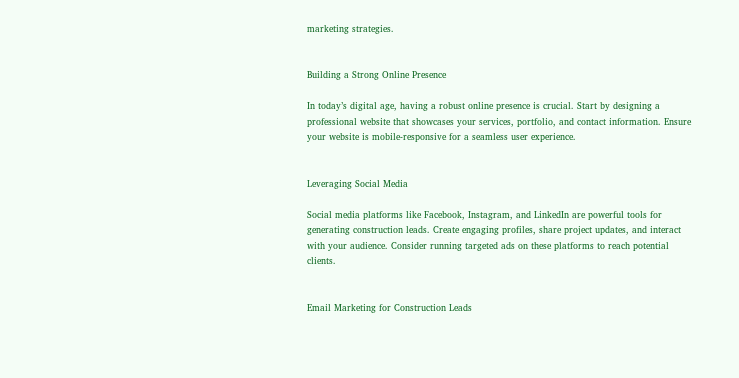marketing strategies.


Building a Strong Online Presence

In today’s digital age, having a robust online presence is crucial. Start by designing a professional website that showcases your services, portfolio, and contact information. Ensure your website is mobile-responsive for a seamless user experience.


Leveraging Social Media

Social media platforms like Facebook, Instagram, and LinkedIn are powerful tools for generating construction leads. Create engaging profiles, share project updates, and interact with your audience. Consider running targeted ads on these platforms to reach potential clients.


Email Marketing for Construction Leads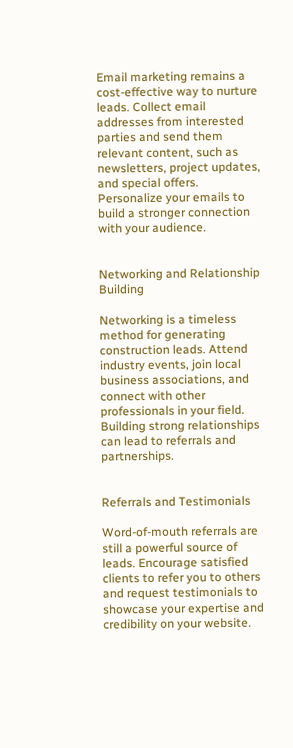Email marketing remains a cost-effective way to nurture leads. Collect email addresses from interested parties and send them relevant content, such as newsletters, project updates, and special offers. Personalize your emails to build a stronger connection with your audience.


Networking and Relationship Building

Networking is a timeless method for generating construction leads. Attend industry events, join local business associations, and connect with other professionals in your field. Building strong relationships can lead to referrals and partnerships.


Referrals and Testimonials

Word-of-mouth referrals are still a powerful source of leads. Encourage satisfied clients to refer you to others and request testimonials to showcase your expertise and credibility on your website.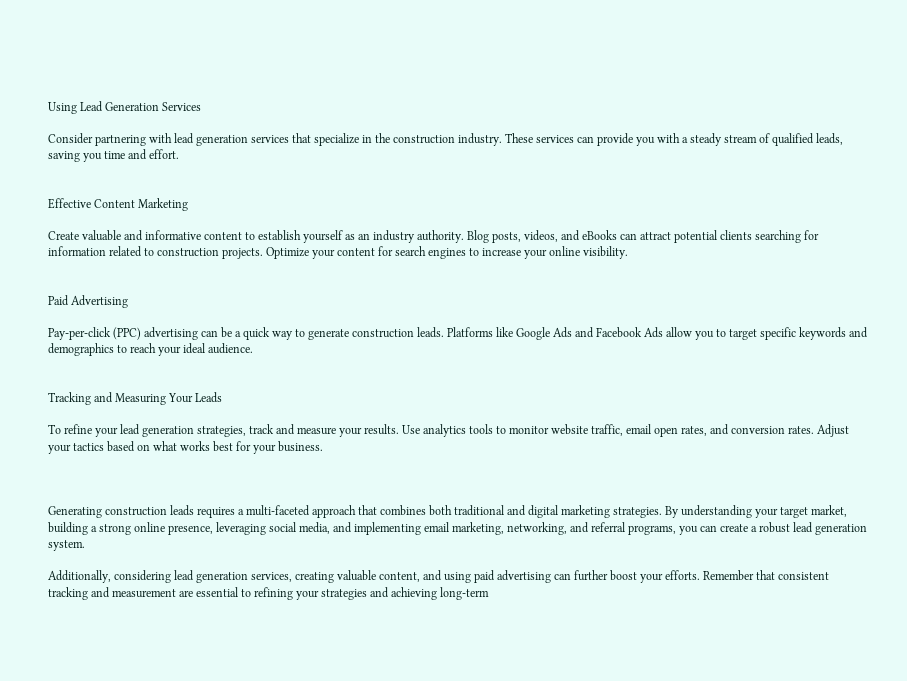Using Lead Generation Services

Consider partnering with lead generation services that specialize in the construction industry. These services can provide you with a steady stream of qualified leads, saving you time and effort.


Effective Content Marketing

Create valuable and informative content to establish yourself as an industry authority. Blog posts, videos, and eBooks can attract potential clients searching for information related to construction projects. Optimize your content for search engines to increase your online visibility.


Paid Advertising

Pay-per-click (PPC) advertising can be a quick way to generate construction leads. Platforms like Google Ads and Facebook Ads allow you to target specific keywords and demographics to reach your ideal audience.


Tracking and Measuring Your Leads

To refine your lead generation strategies, track and measure your results. Use analytics tools to monitor website traffic, email open rates, and conversion rates. Adjust your tactics based on what works best for your business.



Generating construction leads requires a multi-faceted approach that combines both traditional and digital marketing strategies. By understanding your target market, building a strong online presence, leveraging social media, and implementing email marketing, networking, and referral programs, you can create a robust lead generation system.

Additionally, considering lead generation services, creating valuable content, and using paid advertising can further boost your efforts. Remember that consistent tracking and measurement are essential to refining your strategies and achieving long-term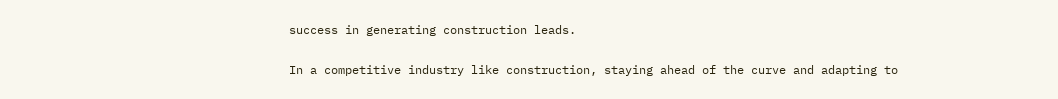success in generating construction leads.

In a competitive industry like construction, staying ahead of the curve and adapting to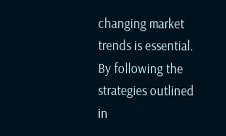changing market trends is essential. By following the strategies outlined in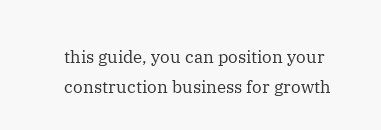this guide, you can position your construction business for growth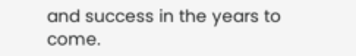and success in the years to come.